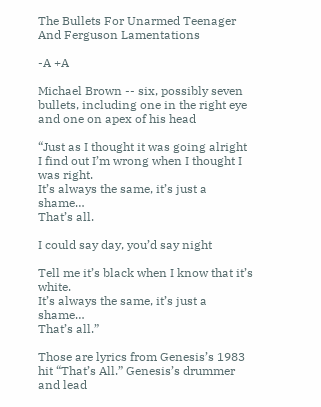The Bullets For Unarmed Teenager And Ferguson Lamentations

-A +A

Michael Brown -- six, possibly seven bullets, including one in the right eye and one on apex of his head

“Just as I thought it was going alright
I find out I’m wrong when I thought I was right.
It’s always the same, it’s just a shame…
That’s all.

I could say day, you’d say night

Tell me it’s black when I know that it’s white.
It’s always the same, it’s just a shame…
That’s all.”

Those are lyrics from Genesis’s 1983 hit “That’s All.” Genesis’s drummer and lead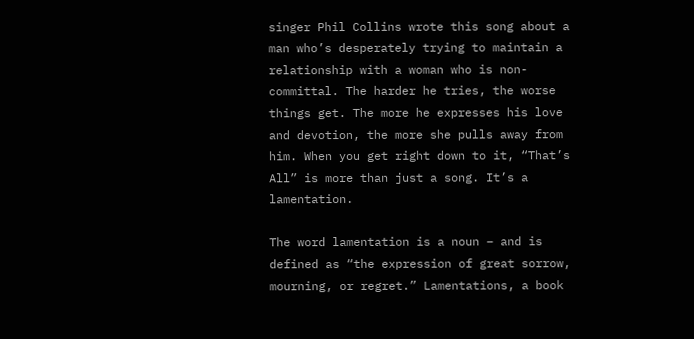singer Phil Collins wrote this song about a man who’s desperately trying to maintain a relationship with a woman who is non-committal. The harder he tries, the worse things get. The more he expresses his love and devotion, the more she pulls away from him. When you get right down to it, “That’s All” is more than just a song. It’s a lamentation.

The word lamentation is a noun – and is defined as “the expression of great sorrow, mourning, or regret.” Lamentations, a book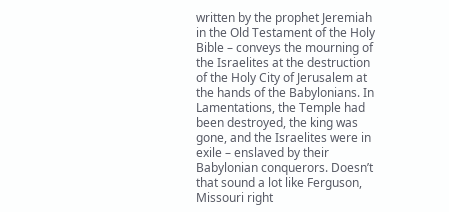written by the prophet Jeremiah in the Old Testament of the Holy Bible – conveys the mourning of the Israelites at the destruction of the Holy City of Jerusalem at the hands of the Babylonians. In Lamentations, the Temple had been destroyed, the king was gone, and the Israelites were in exile – enslaved by their Babylonian conquerors. Doesn’t that sound a lot like Ferguson, Missouri right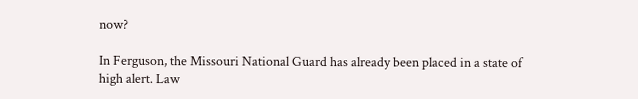now?

In Ferguson, the Missouri National Guard has already been placed in a state of high alert. Law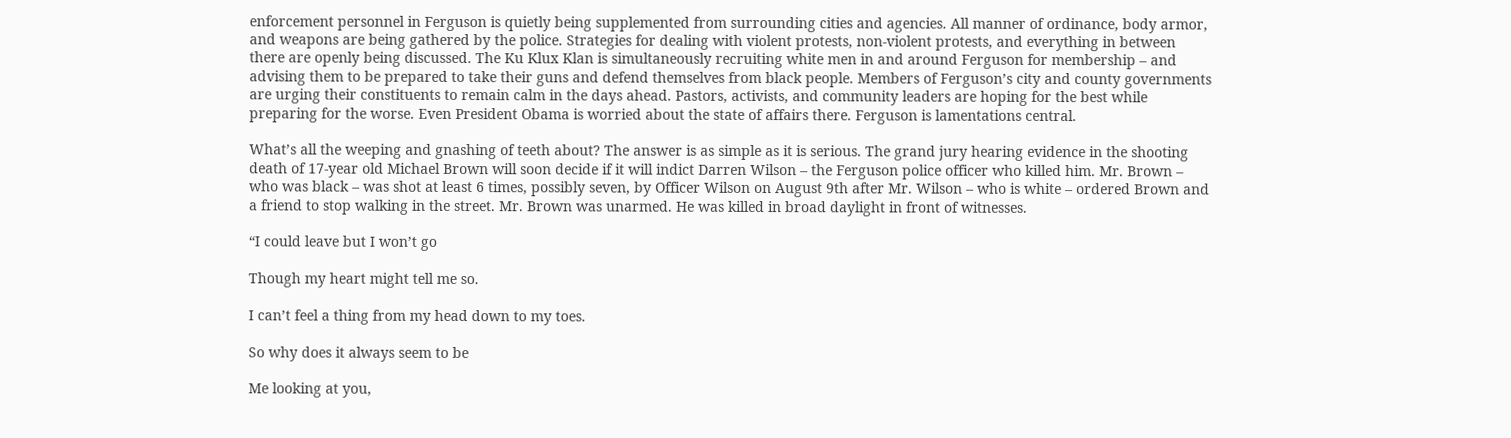enforcement personnel in Ferguson is quietly being supplemented from surrounding cities and agencies. All manner of ordinance, body armor, and weapons are being gathered by the police. Strategies for dealing with violent protests, non-violent protests, and everything in between there are openly being discussed. The Ku Klux Klan is simultaneously recruiting white men in and around Ferguson for membership – and advising them to be prepared to take their guns and defend themselves from black people. Members of Ferguson’s city and county governments are urging their constituents to remain calm in the days ahead. Pastors, activists, and community leaders are hoping for the best while preparing for the worse. Even President Obama is worried about the state of affairs there. Ferguson is lamentations central.

What’s all the weeping and gnashing of teeth about? The answer is as simple as it is serious. The grand jury hearing evidence in the shooting death of 17-year old Michael Brown will soon decide if it will indict Darren Wilson – the Ferguson police officer who killed him. Mr. Brown – who was black – was shot at least 6 times, possibly seven, by Officer Wilson on August 9th after Mr. Wilson – who is white – ordered Brown and a friend to stop walking in the street. Mr. Brown was unarmed. He was killed in broad daylight in front of witnesses.

“I could leave but I won’t go

Though my heart might tell me so.

I can’t feel a thing from my head down to my toes.

So why does it always seem to be

Me looking at you,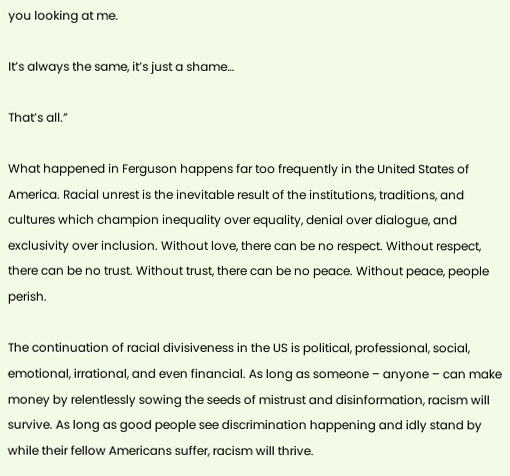you looking at me.

It’s always the same, it’s just a shame…

That’s all.”

What happened in Ferguson happens far too frequently in the United States of America. Racial unrest is the inevitable result of the institutions, traditions, and cultures which champion inequality over equality, denial over dialogue, and exclusivity over inclusion. Without love, there can be no respect. Without respect, there can be no trust. Without trust, there can be no peace. Without peace, people perish.

The continuation of racial divisiveness in the US is political, professional, social, emotional, irrational, and even financial. As long as someone – anyone – can make money by relentlessly sowing the seeds of mistrust and disinformation, racism will survive. As long as good people see discrimination happening and idly stand by while their fellow Americans suffer, racism will thrive.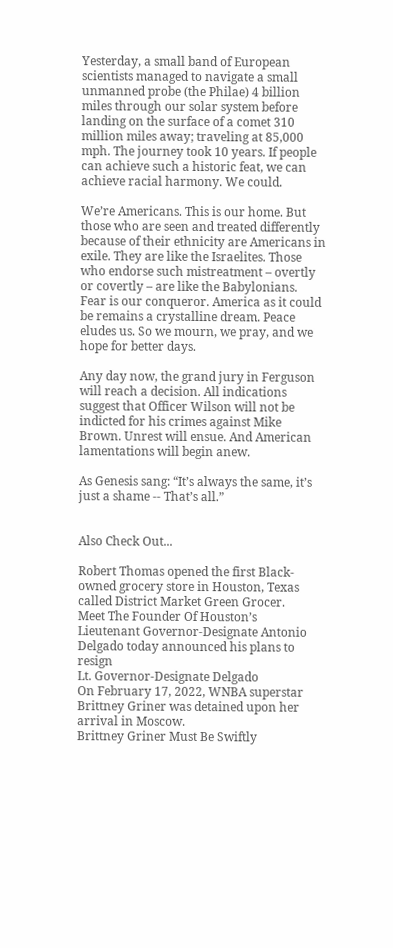Yesterday, a small band of European scientists managed to navigate a small unmanned probe (the Philae) 4 billion miles through our solar system before landing on the surface of a comet 310 million miles away; traveling at 85,000 mph. The journey took 10 years. If people can achieve such a historic feat, we can achieve racial harmony. We could.

We’re Americans. This is our home. But those who are seen and treated differently because of their ethnicity are Americans in exile. They are like the Israelites. Those who endorse such mistreatment – overtly or covertly – are like the Babylonians. Fear is our conqueror. America as it could be remains a crystalline dream. Peace eludes us. So we mourn, we pray, and we hope for better days.

Any day now, the grand jury in Ferguson will reach a decision. All indications suggest that Officer Wilson will not be indicted for his crimes against Mike Brown. Unrest will ensue. And American lamentations will begin anew.

As Genesis sang: “It’s always the same, it’s just a shame -- That’s all.”


Also Check Out...

Robert Thomas opened the first Black-owned grocery store in Houston, Texas called District Market Green Grocer.
Meet The Founder Of Houston’s
Lieutenant Governor-Designate Antonio Delgado today announced his plans to resign
Lt. Governor-Designate Delgado
On February 17, 2022, WNBA superstar Brittney Griner was detained upon her arrival in Moscow.
Brittney Griner Must Be Swiftly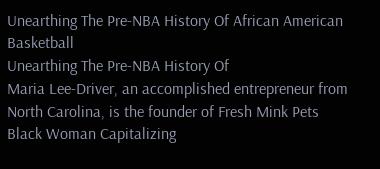Unearthing The Pre-NBA History Of African American Basketball
Unearthing The Pre-NBA History Of
Maria Lee-Driver, an accomplished entrepreneur from North Carolina, is the founder of Fresh Mink Pets
Black Woman Capitalizing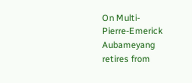On Multi-
Pierre-Emerick Aubameyang retires from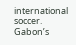international soccer.
Gabon’s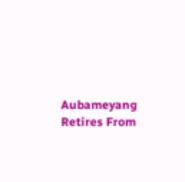Aubameyang Retires From